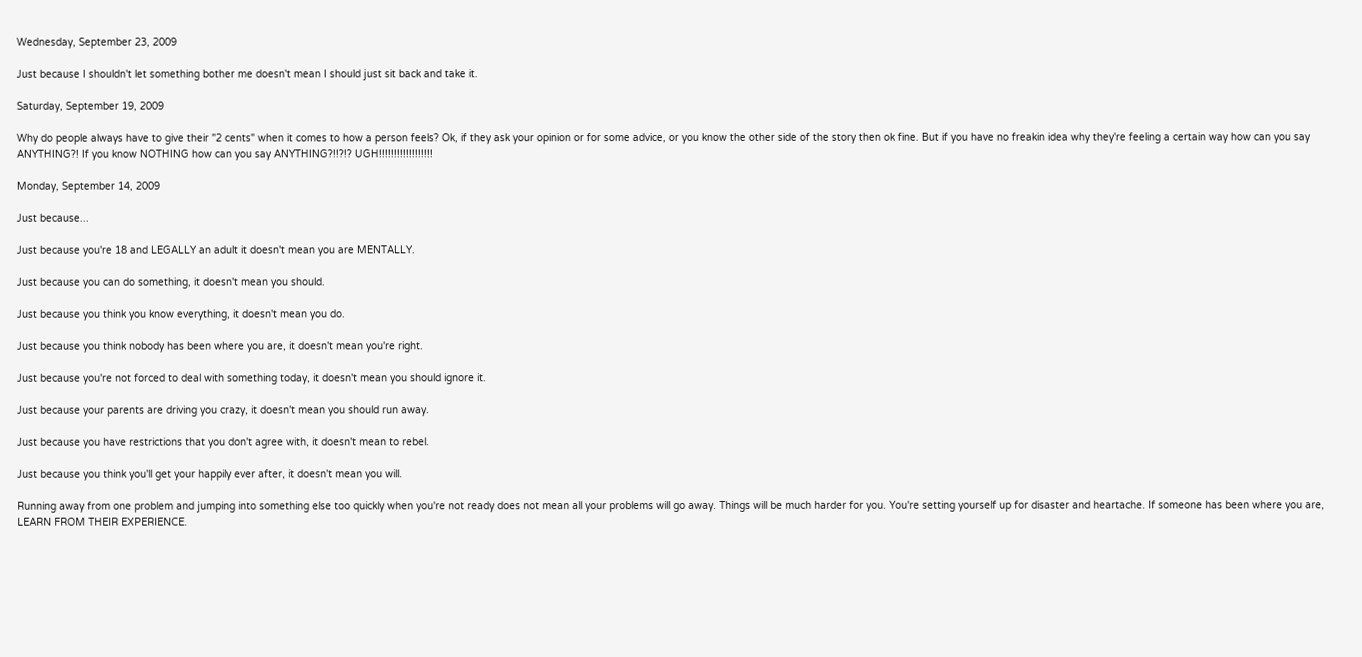Wednesday, September 23, 2009

Just because I shouldn't let something bother me doesn't mean I should just sit back and take it.

Saturday, September 19, 2009

Why do people always have to give their "2 cents" when it comes to how a person feels? Ok, if they ask your opinion or for some advice, or you know the other side of the story then ok fine. But if you have no freakin idea why they're feeling a certain way how can you say ANYTHING?! If you know NOTHING how can you say ANYTHING?!!?!? UGH!!!!!!!!!!!!!!!!!!

Monday, September 14, 2009

Just because...

Just because you're 18 and LEGALLY an adult it doesn't mean you are MENTALLY.

Just because you can do something, it doesn't mean you should.

Just because you think you know everything, it doesn't mean you do.

Just because you think nobody has been where you are, it doesn't mean you're right.

Just because you're not forced to deal with something today, it doesn't mean you should ignore it.

Just because your parents are driving you crazy, it doesn't mean you should run away.

Just because you have restrictions that you don't agree with, it doesn't mean to rebel.

Just because you think you'll get your happily ever after, it doesn't mean you will.

Running away from one problem and jumping into something else too quickly when you're not ready does not mean all your problems will go away. Things will be much harder for you. You're setting yourself up for disaster and heartache. If someone has been where you are, LEARN FROM THEIR EXPERIENCE.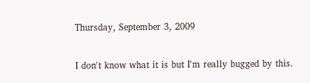Thursday, September 3, 2009


I don't know what it is but I'm really bugged by this.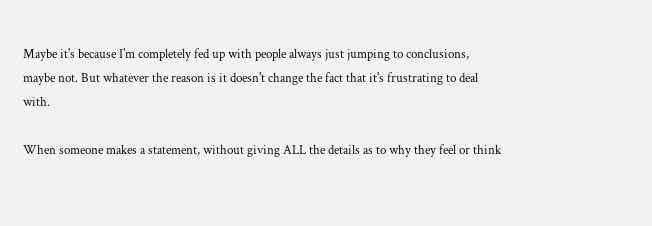Maybe it's because I'm completely fed up with people always just jumping to conclusions, maybe not. But whatever the reason is it doesn't change the fact that it's frustrating to deal with.

When someone makes a statement, without giving ALL the details as to why they feel or think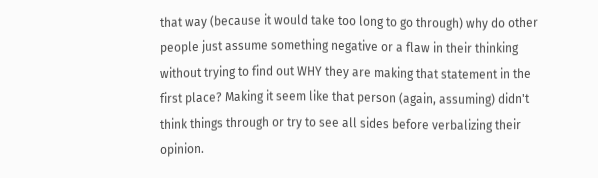that way (because it would take too long to go through) why do other people just assume something negative or a flaw in their thinking without trying to find out WHY they are making that statement in the first place? Making it seem like that person (again, assuming) didn't think things through or try to see all sides before verbalizing their opinion.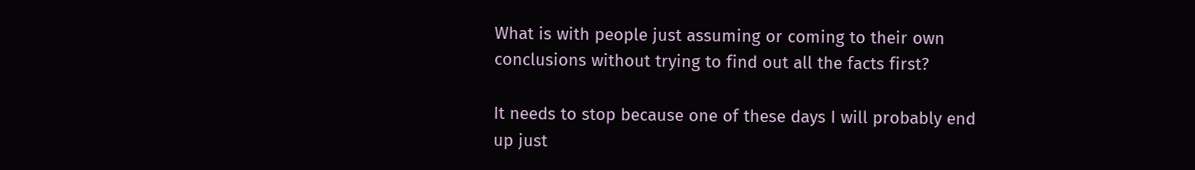What is with people just assuming or coming to their own conclusions without trying to find out all the facts first?

It needs to stop because one of these days I will probably end up just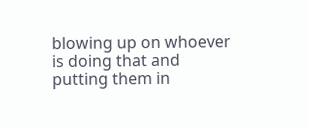blowing up on whoever is doing that and putting them in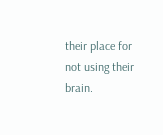their place for not using their brain.